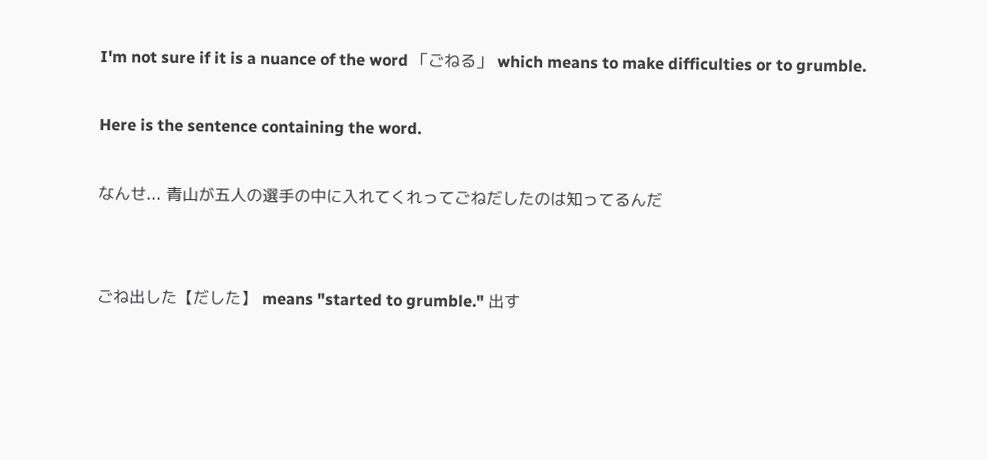I'm not sure if it is a nuance of the word 「ごねる」 which means to make difficulties or to grumble.

Here is the sentence containing the word.

なんせ... 青山が五人の選手の中に入れてくれってごねだしたのは知ってるんだ


ごね出した【だした】 means "started to grumble." 出す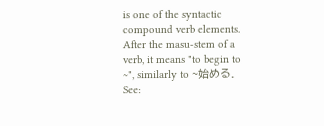is one of the syntactic compound verb elements. After the masu-stem of a verb, it means "to begin to ~", similarly to ~始める. See: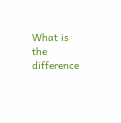What is the difference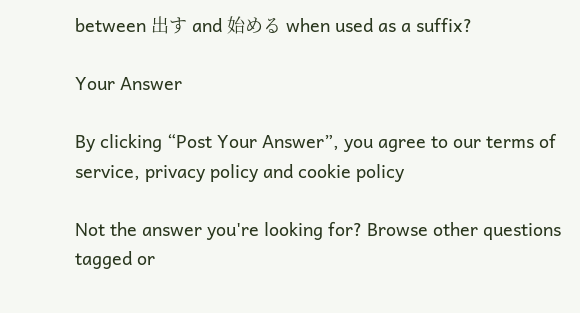between 出す and 始める when used as a suffix?

Your Answer

By clicking “Post Your Answer”, you agree to our terms of service, privacy policy and cookie policy

Not the answer you're looking for? Browse other questions tagged or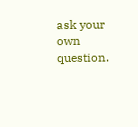ask your own question.